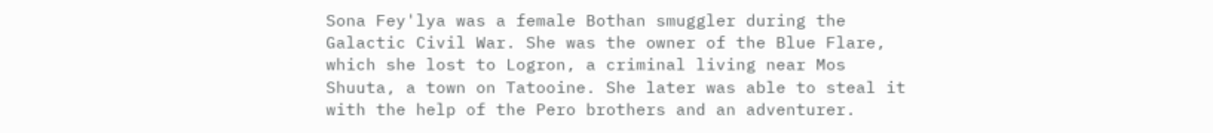Sona Fey'lya was a female Bothan smuggler during the Galactic Civil War. She was the owner of the Blue Flare, which she lost to Logron, a criminal living near Mos Shuuta, a town on Tatooine. She later was able to steal it with the help of the Pero brothers and an adventurer.